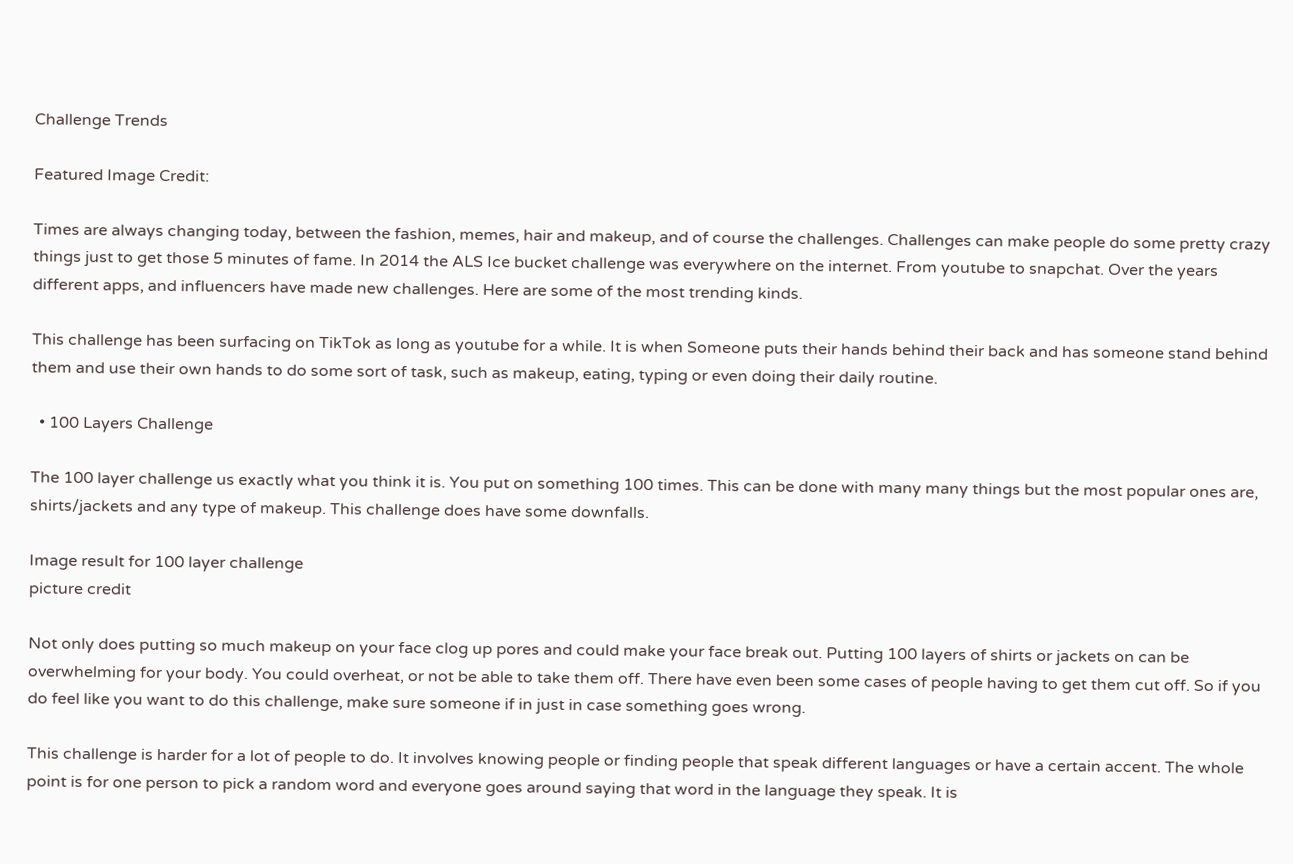Challenge Trends

Featured Image Credit:

Times are always changing today, between the fashion, memes, hair and makeup, and of course the challenges. Challenges can make people do some pretty crazy things just to get those 5 minutes of fame. In 2014 the ALS Ice bucket challenge was everywhere on the internet. From youtube to snapchat. Over the years different apps, and influencers have made new challenges. Here are some of the most trending kinds.

This challenge has been surfacing on TikTok as long as youtube for a while. It is when Someone puts their hands behind their back and has someone stand behind them and use their own hands to do some sort of task, such as makeup, eating, typing or even doing their daily routine.

  • 100 Layers Challenge

The 100 layer challenge us exactly what you think it is. You put on something 100 times. This can be done with many many things but the most popular ones are, shirts/jackets and any type of makeup. This challenge does have some downfalls.

Image result for 100 layer challenge
picture credit

Not only does putting so much makeup on your face clog up pores and could make your face break out. Putting 100 layers of shirts or jackets on can be overwhelming for your body. You could overheat, or not be able to take them off. There have even been some cases of people having to get them cut off. So if you do feel like you want to do this challenge, make sure someone if in just in case something goes wrong.

This challenge is harder for a lot of people to do. It involves knowing people or finding people that speak different languages or have a certain accent. The whole point is for one person to pick a random word and everyone goes around saying that word in the language they speak. It is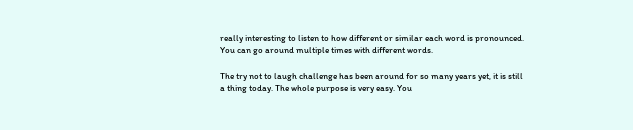really interesting to listen to how different or similar each word is pronounced. You can go around multiple times with different words.

The try not to laugh challenge has been around for so many years yet, it is still a thing today. The whole purpose is very easy. You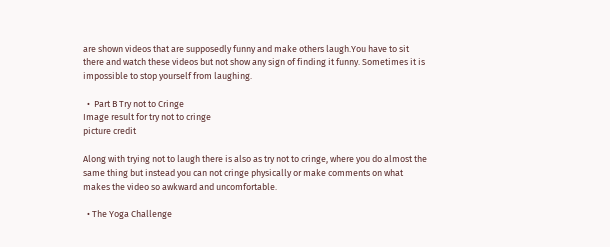are shown videos that are supposedly funny and make others laugh.You have to sit there and watch these videos but not show any sign of finding it funny. Sometimes it is impossible to stop yourself from laughing.

  •  Part B Try not to Cringe
Image result for try not to cringe
picture credit

Along with trying not to laugh there is also as try not to cringe, where you do almost the same thing but instead you can not cringe physically or make comments on what makes the video so awkward and uncomfortable.

  • The Yoga Challenge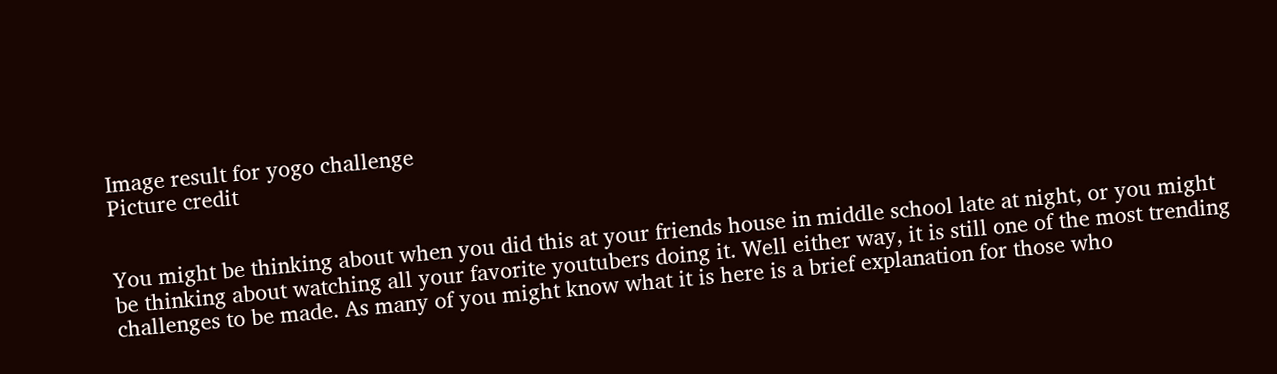Image result for yogo challenge
Picture credit


You might be thinking about when you did this at your friends house in middle school late at night, or you might be thinking about watching all your favorite youtubers doing it. Well either way, it is still one of the most trending challenges to be made. As many of you might know what it is here is a brief explanation for those who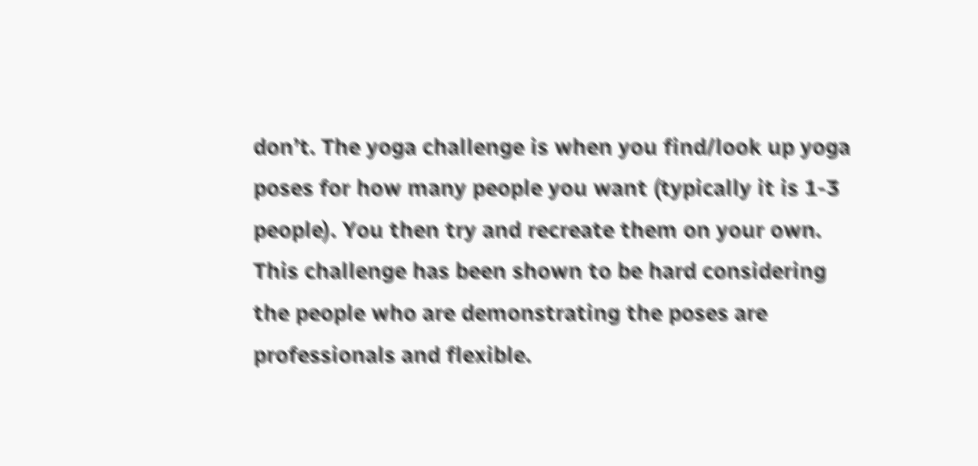don’t. The yoga challenge is when you find/look up yoga poses for how many people you want (typically it is 1-3 people). You then try and recreate them on your own. This challenge has been shown to be hard considering the people who are demonstrating the poses are professionals and flexible.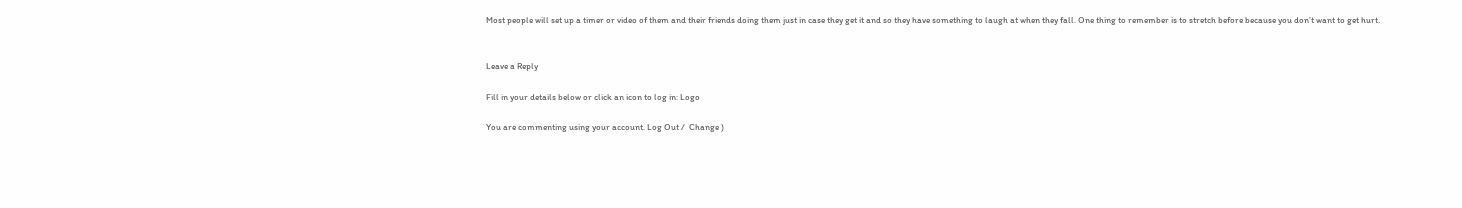Most people will set up a timer or video of them and their friends doing them just in case they get it and so they have something to laugh at when they fall. One thing to remember is to stretch before because you don’t want to get hurt.


Leave a Reply

Fill in your details below or click an icon to log in: Logo

You are commenting using your account. Log Out /  Change )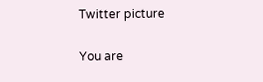Twitter picture

You are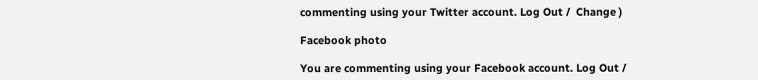commenting using your Twitter account. Log Out /  Change )

Facebook photo

You are commenting using your Facebook account. Log Out /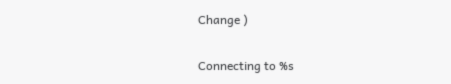Change )

Connecting to %s